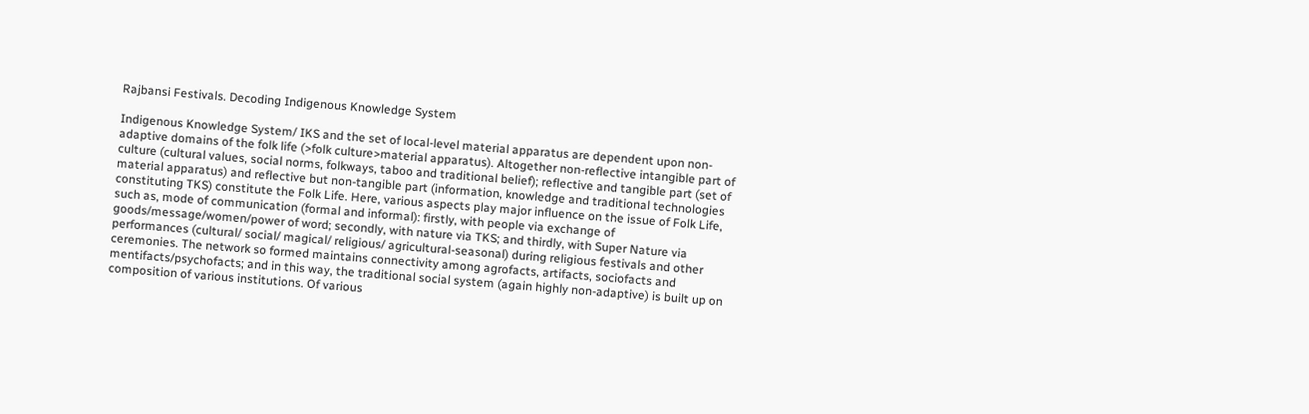Rajbansi Festivals. Decoding Indigenous Knowledge System

Indigenous Knowledge System/ IKS and the set of local-level material apparatus are dependent upon non-adaptive domains of the folk life (>folk culture>material apparatus). Altogether non-reflective intangible part of culture (cultural values, social norms, folkways, taboo and traditional belief); reflective and tangible part (set of material apparatus) and reflective but non-tangible part (information, knowledge and traditional technologies constituting TKS) constitute the Folk Life. Here, various aspects play major influence on the issue of Folk Life, such as, mode of communication (formal and informal): firstly, with people via exchange of goods/message/women/power of word; secondly, with nature via TKS; and thirdly, with Super Nature via performances (cultural/ social/ magical/ religious/ agricultural-seasonal) during religious festivals and other ceremonies. The network so formed maintains connectivity among agrofacts, artifacts, sociofacts and mentifacts/psychofacts; and in this way, the traditional social system (again highly non-adaptive) is built up on composition of various institutions. Of various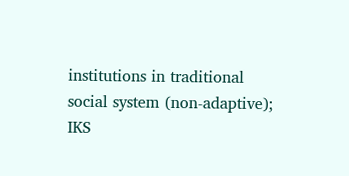institutions in traditional social system (non-adaptive); IKS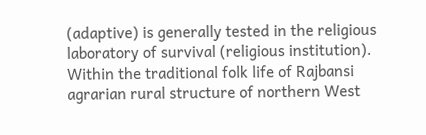(adaptive) is generally tested in the religious laboratory of survival (religious institution). Within the traditional folk life of Rajbansi agrarian rural structure of northern West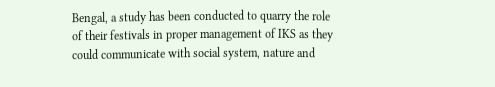Bengal, a study has been conducted to quarry the role of their festivals in proper management of IKS as they could communicate with social system, nature and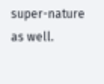super-nature as well.